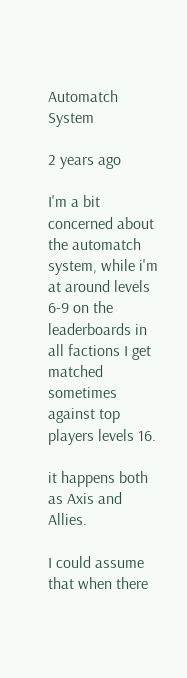Automatch System

2 years ago

I'm a bit concerned about the automatch system, while i'm at around levels 6-9 on the leaderboards in all factions I get matched sometimes against top players levels 16.

it happens both as Axis and Allies.

I could assume that when there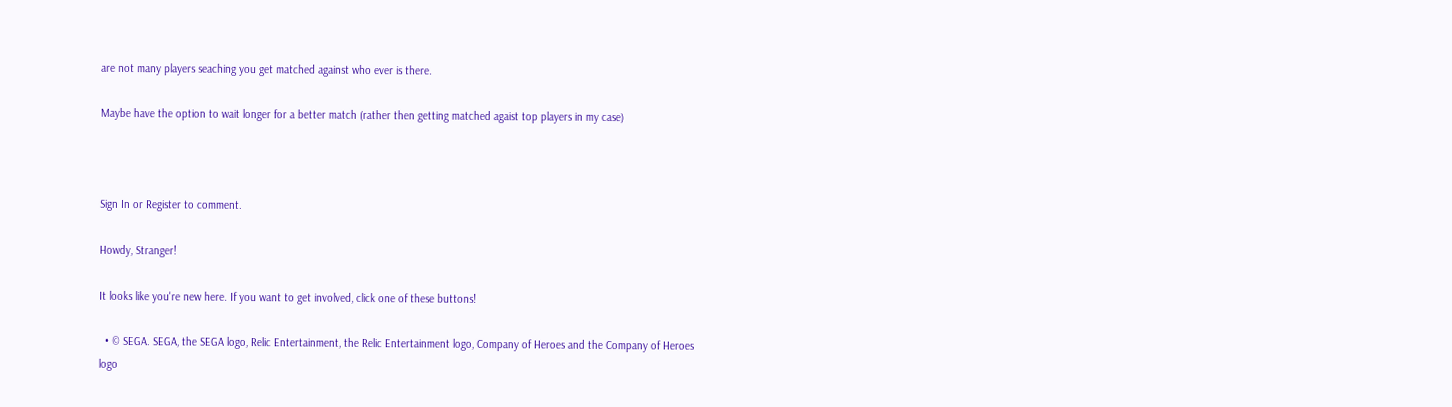are not many players seaching you get matched against who ever is there.

Maybe have the option to wait longer for a better match (rather then getting matched agaist top players in my case)



Sign In or Register to comment.

Howdy, Stranger!

It looks like you're new here. If you want to get involved, click one of these buttons!

  • © SEGA. SEGA, the SEGA logo, Relic Entertainment, the Relic Entertainment logo, Company of Heroes and the Company of Heroes logo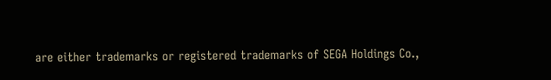are either trademarks or registered trademarks of SEGA Holdings Co.,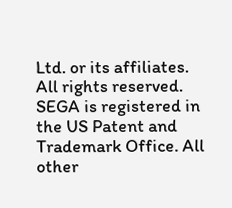Ltd. or its affiliates. All rights reserved. SEGA is registered in the US Patent and Trademark Office. All other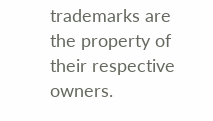trademarks are the property of their respective owners.